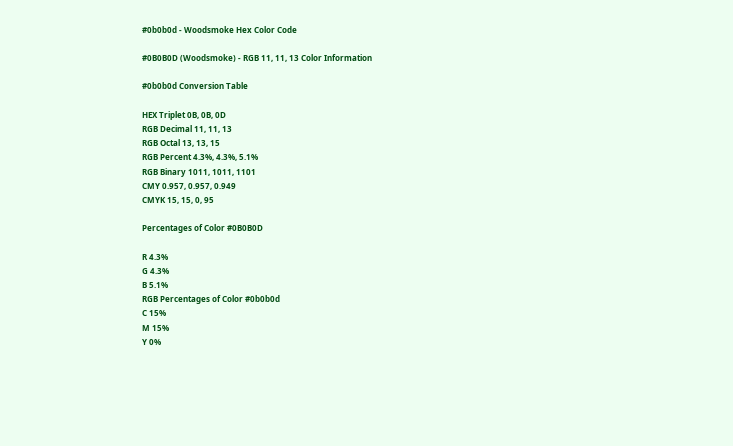#0b0b0d - Woodsmoke Hex Color Code

#0B0B0D (Woodsmoke) - RGB 11, 11, 13 Color Information

#0b0b0d Conversion Table

HEX Triplet 0B, 0B, 0D
RGB Decimal 11, 11, 13
RGB Octal 13, 13, 15
RGB Percent 4.3%, 4.3%, 5.1%
RGB Binary 1011, 1011, 1101
CMY 0.957, 0.957, 0.949
CMYK 15, 15, 0, 95

Percentages of Color #0B0B0D

R 4.3%
G 4.3%
B 5.1%
RGB Percentages of Color #0b0b0d
C 15%
M 15%
Y 0%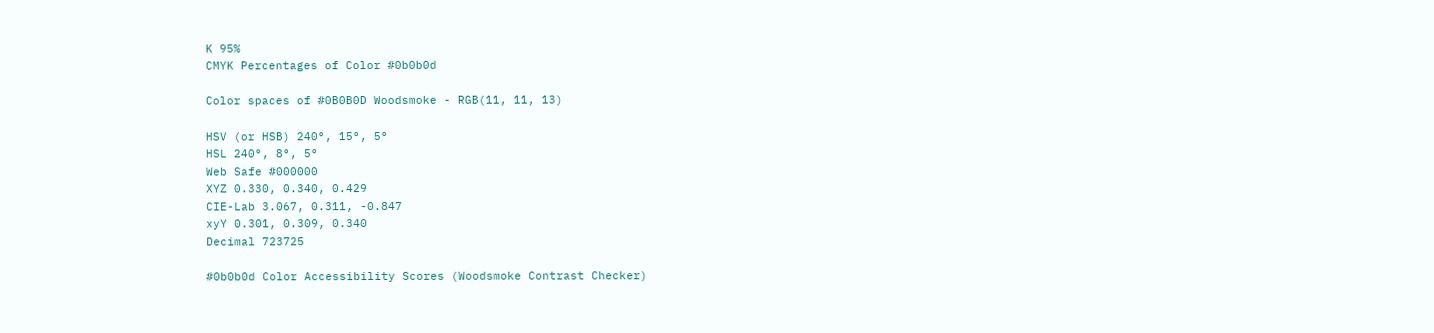K 95%
CMYK Percentages of Color #0b0b0d

Color spaces of #0B0B0D Woodsmoke - RGB(11, 11, 13)

HSV (or HSB) 240°, 15°, 5°
HSL 240°, 8°, 5°
Web Safe #000000
XYZ 0.330, 0.340, 0.429
CIE-Lab 3.067, 0.311, -0.847
xyY 0.301, 0.309, 0.340
Decimal 723725

#0b0b0d Color Accessibility Scores (Woodsmoke Contrast Checker)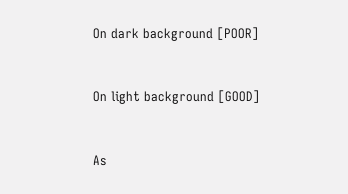On dark background [POOR]


On light background [GOOD]


As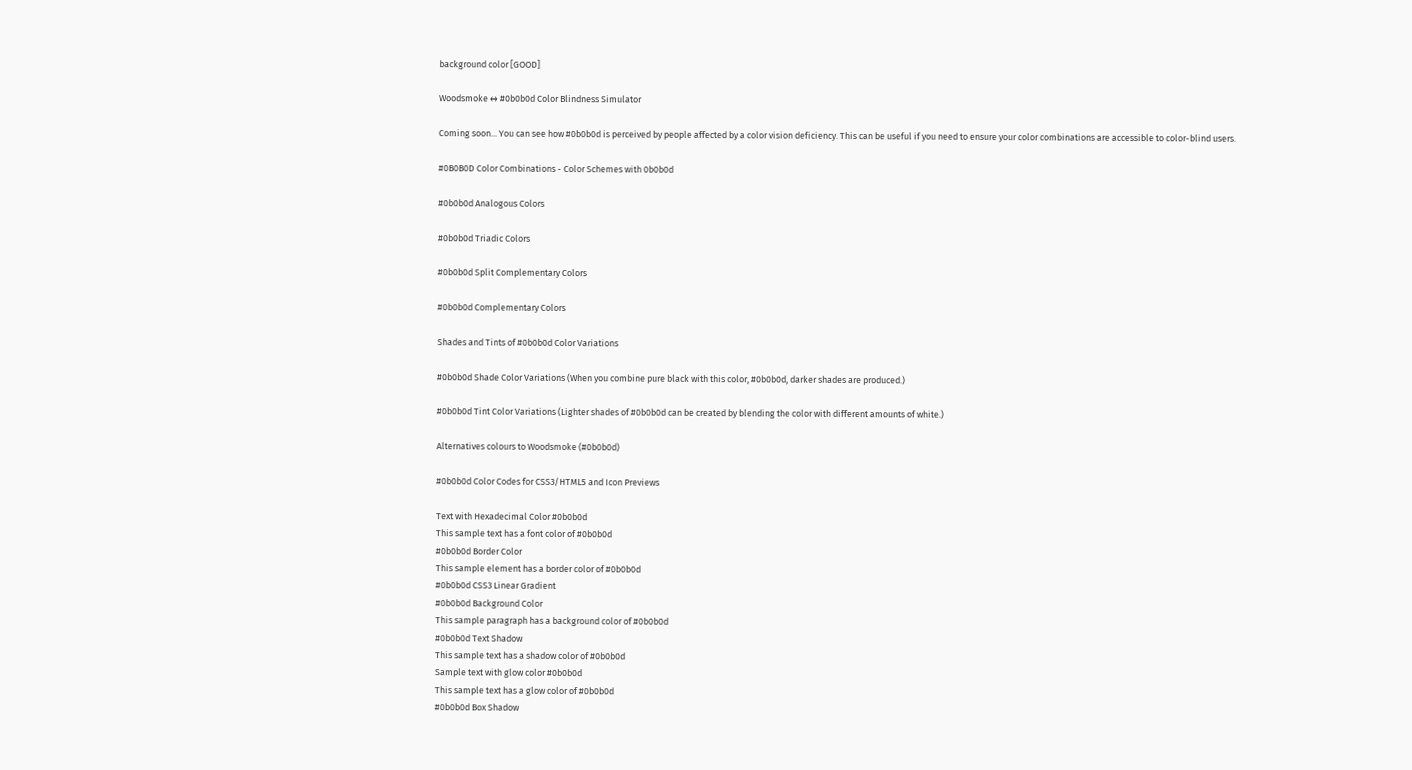background color [GOOD]

Woodsmoke ↔ #0b0b0d Color Blindness Simulator

Coming soon... You can see how #0b0b0d is perceived by people affected by a color vision deficiency. This can be useful if you need to ensure your color combinations are accessible to color-blind users.

#0B0B0D Color Combinations - Color Schemes with 0b0b0d

#0b0b0d Analogous Colors

#0b0b0d Triadic Colors

#0b0b0d Split Complementary Colors

#0b0b0d Complementary Colors

Shades and Tints of #0b0b0d Color Variations

#0b0b0d Shade Color Variations (When you combine pure black with this color, #0b0b0d, darker shades are produced.)

#0b0b0d Tint Color Variations (Lighter shades of #0b0b0d can be created by blending the color with different amounts of white.)

Alternatives colours to Woodsmoke (#0b0b0d)

#0b0b0d Color Codes for CSS3/HTML5 and Icon Previews

Text with Hexadecimal Color #0b0b0d
This sample text has a font color of #0b0b0d
#0b0b0d Border Color
This sample element has a border color of #0b0b0d
#0b0b0d CSS3 Linear Gradient
#0b0b0d Background Color
This sample paragraph has a background color of #0b0b0d
#0b0b0d Text Shadow
This sample text has a shadow color of #0b0b0d
Sample text with glow color #0b0b0d
This sample text has a glow color of #0b0b0d
#0b0b0d Box Shadow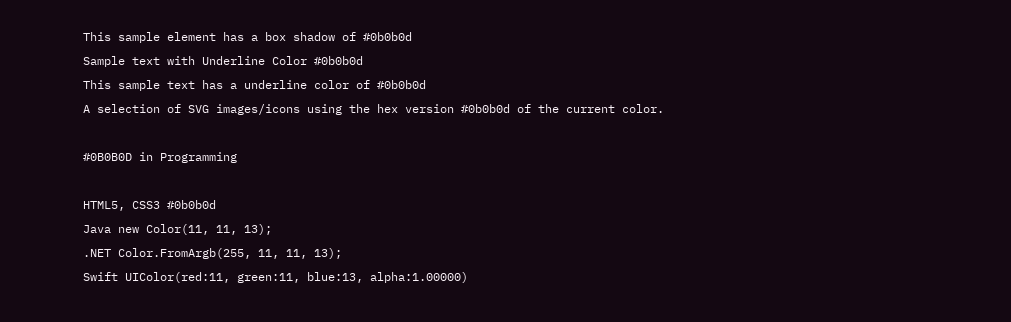This sample element has a box shadow of #0b0b0d
Sample text with Underline Color #0b0b0d
This sample text has a underline color of #0b0b0d
A selection of SVG images/icons using the hex version #0b0b0d of the current color.

#0B0B0D in Programming

HTML5, CSS3 #0b0b0d
Java new Color(11, 11, 13);
.NET Color.FromArgb(255, 11, 11, 13);
Swift UIColor(red:11, green:11, blue:13, alpha:1.00000)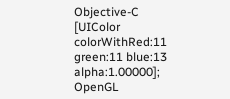Objective-C [UIColor colorWithRed:11 green:11 blue:13 alpha:1.00000];
OpenGL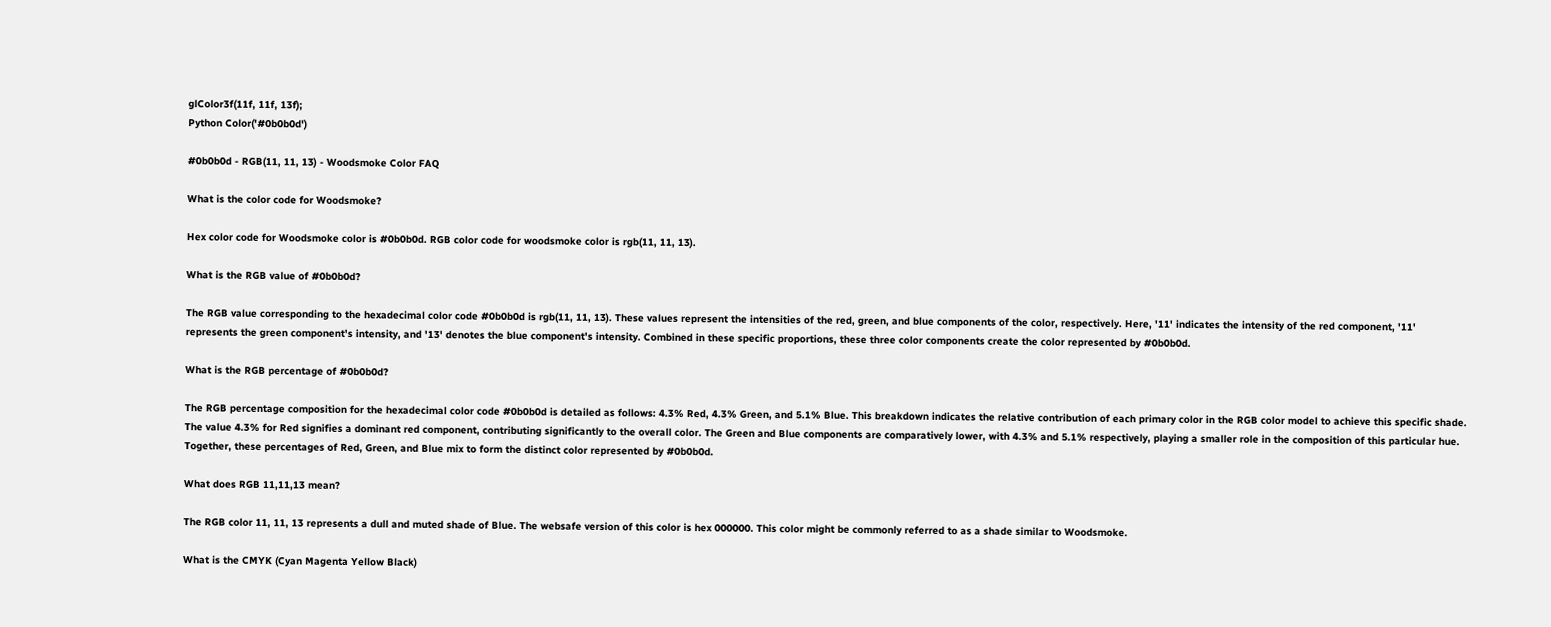glColor3f(11f, 11f, 13f);
Python Color('#0b0b0d')

#0b0b0d - RGB(11, 11, 13) - Woodsmoke Color FAQ

What is the color code for Woodsmoke?

Hex color code for Woodsmoke color is #0b0b0d. RGB color code for woodsmoke color is rgb(11, 11, 13).

What is the RGB value of #0b0b0d?

The RGB value corresponding to the hexadecimal color code #0b0b0d is rgb(11, 11, 13). These values represent the intensities of the red, green, and blue components of the color, respectively. Here, '11' indicates the intensity of the red component, '11' represents the green component's intensity, and '13' denotes the blue component's intensity. Combined in these specific proportions, these three color components create the color represented by #0b0b0d.

What is the RGB percentage of #0b0b0d?

The RGB percentage composition for the hexadecimal color code #0b0b0d is detailed as follows: 4.3% Red, 4.3% Green, and 5.1% Blue. This breakdown indicates the relative contribution of each primary color in the RGB color model to achieve this specific shade. The value 4.3% for Red signifies a dominant red component, contributing significantly to the overall color. The Green and Blue components are comparatively lower, with 4.3% and 5.1% respectively, playing a smaller role in the composition of this particular hue. Together, these percentages of Red, Green, and Blue mix to form the distinct color represented by #0b0b0d.

What does RGB 11,11,13 mean?

The RGB color 11, 11, 13 represents a dull and muted shade of Blue. The websafe version of this color is hex 000000. This color might be commonly referred to as a shade similar to Woodsmoke.

What is the CMYK (Cyan Magenta Yellow Black)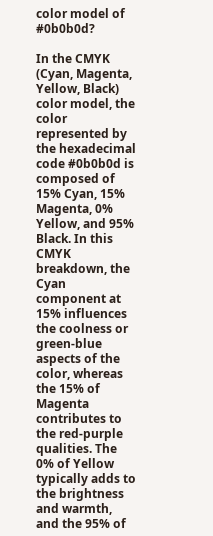color model of #0b0b0d?

In the CMYK (Cyan, Magenta, Yellow, Black) color model, the color represented by the hexadecimal code #0b0b0d is composed of 15% Cyan, 15% Magenta, 0% Yellow, and 95% Black. In this CMYK breakdown, the Cyan component at 15% influences the coolness or green-blue aspects of the color, whereas the 15% of Magenta contributes to the red-purple qualities. The 0% of Yellow typically adds to the brightness and warmth, and the 95% of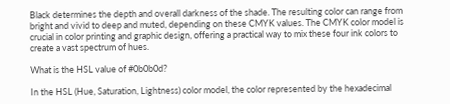Black determines the depth and overall darkness of the shade. The resulting color can range from bright and vivid to deep and muted, depending on these CMYK values. The CMYK color model is crucial in color printing and graphic design, offering a practical way to mix these four ink colors to create a vast spectrum of hues.

What is the HSL value of #0b0b0d?

In the HSL (Hue, Saturation, Lightness) color model, the color represented by the hexadecimal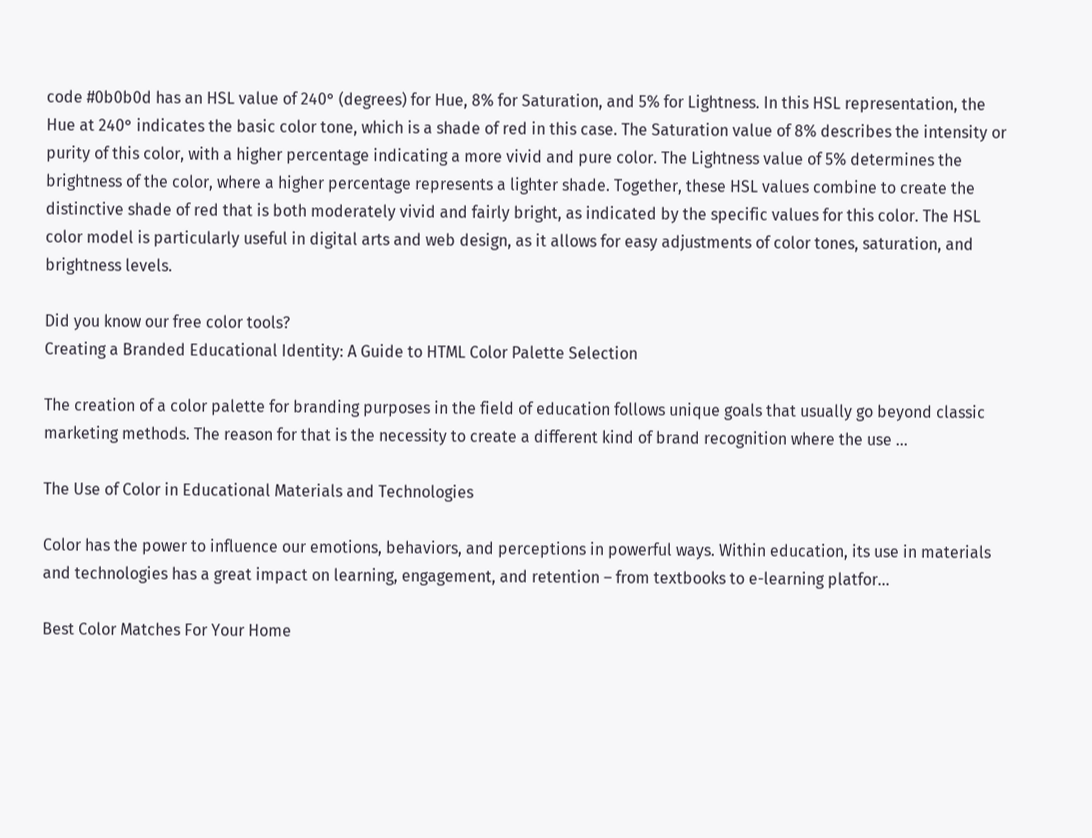code #0b0b0d has an HSL value of 240° (degrees) for Hue, 8% for Saturation, and 5% for Lightness. In this HSL representation, the Hue at 240° indicates the basic color tone, which is a shade of red in this case. The Saturation value of 8% describes the intensity or purity of this color, with a higher percentage indicating a more vivid and pure color. The Lightness value of 5% determines the brightness of the color, where a higher percentage represents a lighter shade. Together, these HSL values combine to create the distinctive shade of red that is both moderately vivid and fairly bright, as indicated by the specific values for this color. The HSL color model is particularly useful in digital arts and web design, as it allows for easy adjustments of color tones, saturation, and brightness levels.

Did you know our free color tools?
Creating a Branded Educational Identity: A Guide to HTML Color Palette Selection

The creation of a color palette for branding purposes in the field of education follows unique goals that usually go beyond classic marketing methods. The reason for that is the necessity to create a different kind of brand recognition where the use ...

The Use of Color in Educational Materials and Technologies

Color has the power to influence our emotions, behaviors, and perceptions in powerful ways. Within education, its use in materials and technologies has a great impact on learning, engagement, and retention – from textbooks to e-learning platfor...

Best Color Matches For Your Home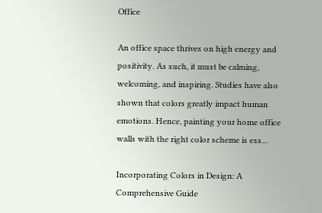Office

An office space thrives on high energy and positivity. As such, it must be calming, welcoming, and inspiring. Studies have also shown that colors greatly impact human emotions. Hence, painting your home office walls with the right color scheme is ess...

Incorporating Colors in Design: A Comprehensive Guide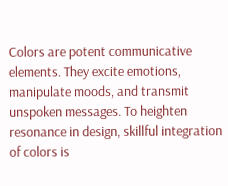Colors are potent communicative elements. They excite emotions, manipulate moods, and transmit unspoken messages. To heighten resonance in design, skillful integration of colors is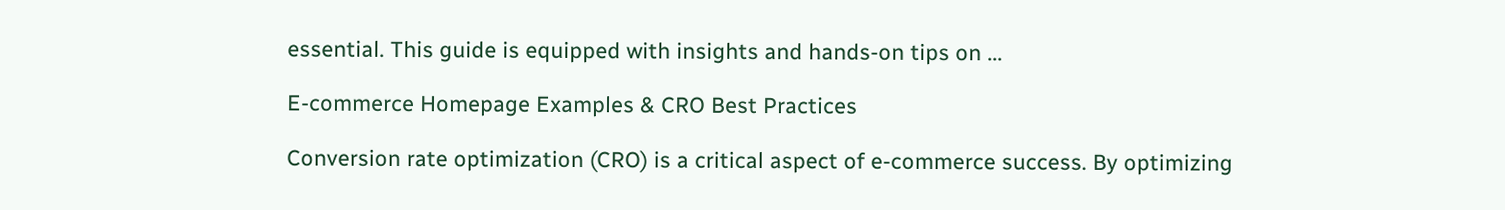essential. This guide is equipped with insights and hands-on tips on ...

E-commerce Homepage Examples & CRO Best Practices

Conversion rate optimization (CRO) is a critical aspect of e-commerce success. By optimizing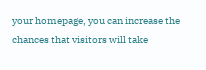your homepage, you can increase the chances that visitors will take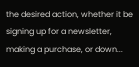the desired action, whether it be signing up for a newsletter, making a purchase, or down...